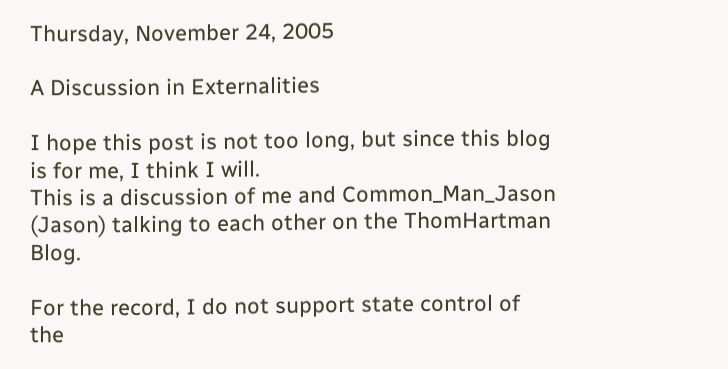Thursday, November 24, 2005

A Discussion in Externalities

I hope this post is not too long, but since this blog is for me, I think I will.
This is a discussion of me and Common_Man_Jason (Jason) talking to each other on the ThomHartman Blog.

For the record, I do not support state control of the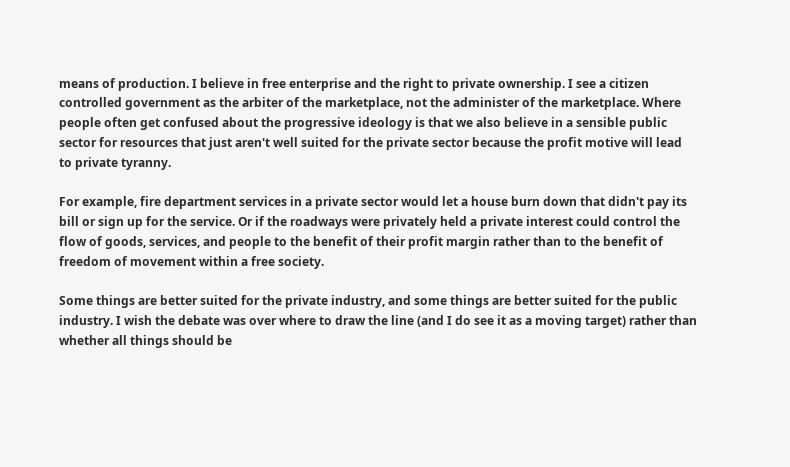means of production. I believe in free enterprise and the right to private ownership. I see a citizen controlled government as the arbiter of the marketplace, not the administer of the marketplace. Where people often get confused about the progressive ideology is that we also believe in a sensible public sector for resources that just aren't well suited for the private sector because the profit motive will lead to private tyranny.

For example, fire department services in a private sector would let a house burn down that didn't pay its bill or sign up for the service. Or if the roadways were privately held a private interest could control the flow of goods, services, and people to the benefit of their profit margin rather than to the benefit of freedom of movement within a free society.

Some things are better suited for the private industry, and some things are better suited for the public industry. I wish the debate was over where to draw the line (and I do see it as a moving target) rather than whether all things should be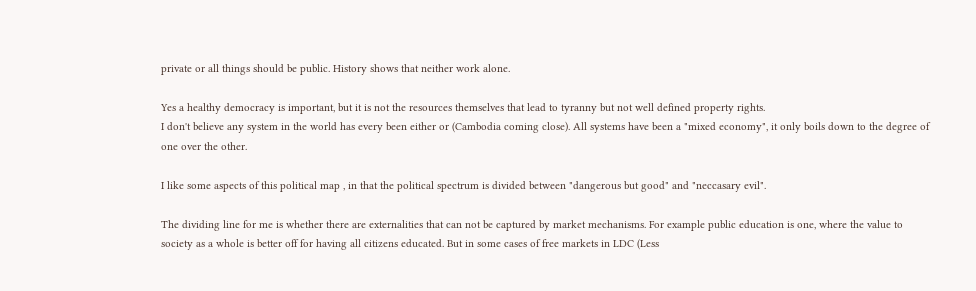private or all things should be public. History shows that neither work alone.

Yes a healthy democracy is important, but it is not the resources themselves that lead to tyranny but not well defined property rights.
I don't believe any system in the world has every been either or (Cambodia coming close). All systems have been a "mixed economy", it only boils down to the degree of one over the other.

I like some aspects of this political map , in that the political spectrum is divided between "dangerous but good" and "neccasary evil".

The dividing line for me is whether there are externalities that can not be captured by market mechanisms. For example public education is one, where the value to society as a whole is better off for having all citizens educated. But in some cases of free markets in LDC (Less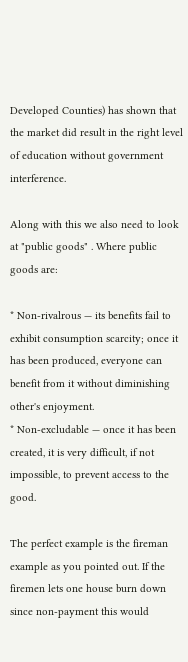Developed Counties) has shown that the market did result in the right level of education without government interference.

Along with this we also need to look at "public goods" . Where public goods are:

* Non-rivalrous — its benefits fail to exhibit consumption scarcity; once it has been produced, everyone can benefit from it without diminishing other's enjoyment.
* Non-excludable — once it has been created, it is very difficult, if not impossible, to prevent access to the good.

The perfect example is the fireman example as you pointed out. If the firemen lets one house burn down since non-payment this would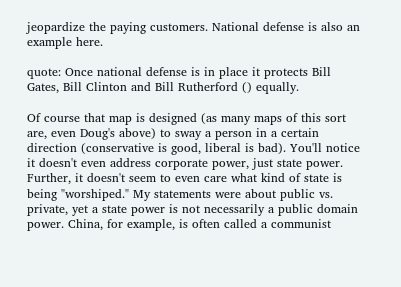jeopardize the paying customers. National defense is also an example here.

quote: Once national defense is in place it protects Bill Gates, Bill Clinton and Bill Rutherford () equally.

Of course that map is designed (as many maps of this sort are, even Doug's above) to sway a person in a certain direction (conservative is good, liberal is bad). You'll notice it doesn't even address corporate power, just state power. Further, it doesn't seem to even care what kind of state is being "worshiped." My statements were about public vs. private, yet a state power is not necessarily a public domain power. China, for example, is often called a communist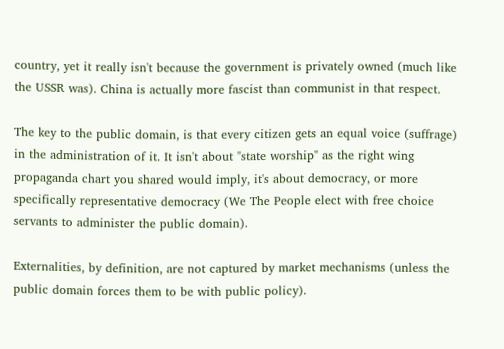country, yet it really isn't because the government is privately owned (much like the USSR was). China is actually more fascist than communist in that respect.

The key to the public domain, is that every citizen gets an equal voice (suffrage) in the administration of it. It isn't about "state worship" as the right wing propaganda chart you shared would imply, it's about democracy, or more specifically representative democracy (We The People elect with free choice servants to administer the public domain).

Externalities, by definition, are not captured by market mechanisms (unless the public domain forces them to be with public policy).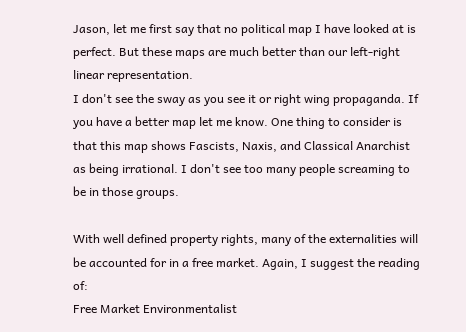Jason, let me first say that no political map I have looked at is perfect. But these maps are much better than our left-right linear representation.
I don't see the sway as you see it or right wing propaganda. If you have a better map let me know. One thing to consider is that this map shows Fascists, Naxis, and Classical Anarchist as being irrational. I don't see too many people screaming to be in those groups.

With well defined property rights, many of the externalities will be accounted for in a free market. Again, I suggest the reading of:
Free Market Environmentalist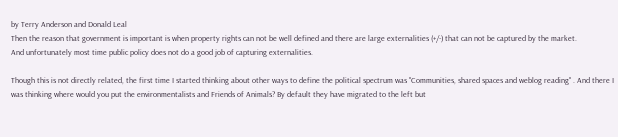by Terry Anderson and Donald Leal
Then the reason that government is important is when property rights can not be well defined and there are large externalities (+/-) that can not be captured by the market.
And unfortunately most time public policy does not do a good job of capturing externalities.

Though this is not directly related, the first time I started thinking about other ways to define the political spectrum was "Communities, shared spaces and weblog reading" . And there I was thinking where would you put the environmentalists and Friends of Animals? By default they have migrated to the left but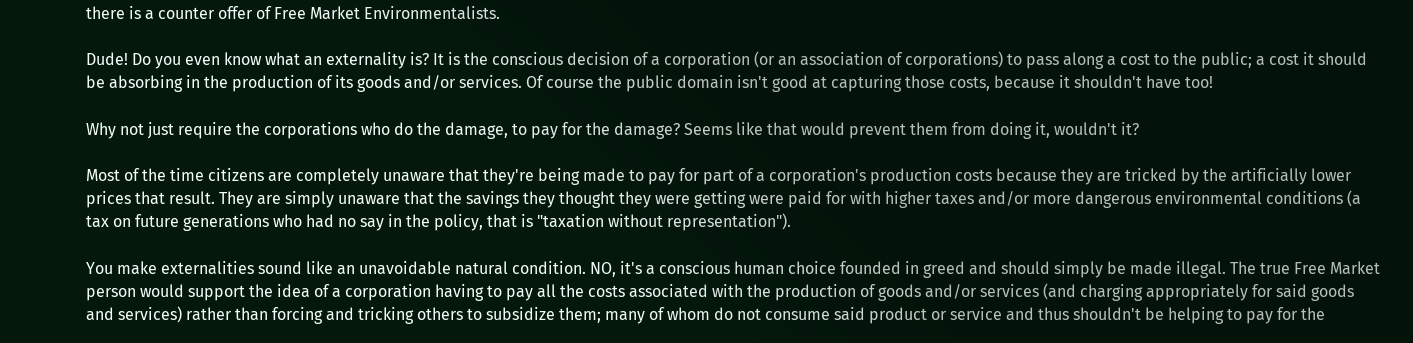there is a counter offer of Free Market Environmentalists.

Dude! Do you even know what an externality is? It is the conscious decision of a corporation (or an association of corporations) to pass along a cost to the public; a cost it should be absorbing in the production of its goods and/or services. Of course the public domain isn't good at capturing those costs, because it shouldn't have too!

Why not just require the corporations who do the damage, to pay for the damage? Seems like that would prevent them from doing it, wouldn't it?

Most of the time citizens are completely unaware that they're being made to pay for part of a corporation's production costs because they are tricked by the artificially lower prices that result. They are simply unaware that the savings they thought they were getting were paid for with higher taxes and/or more dangerous environmental conditions (a tax on future generations who had no say in the policy, that is "taxation without representation").

You make externalities sound like an unavoidable natural condition. NO, it's a conscious human choice founded in greed and should simply be made illegal. The true Free Market person would support the idea of a corporation having to pay all the costs associated with the production of goods and/or services (and charging appropriately for said goods and services) rather than forcing and tricking others to subsidize them; many of whom do not consume said product or service and thus shouldn't be helping to pay for the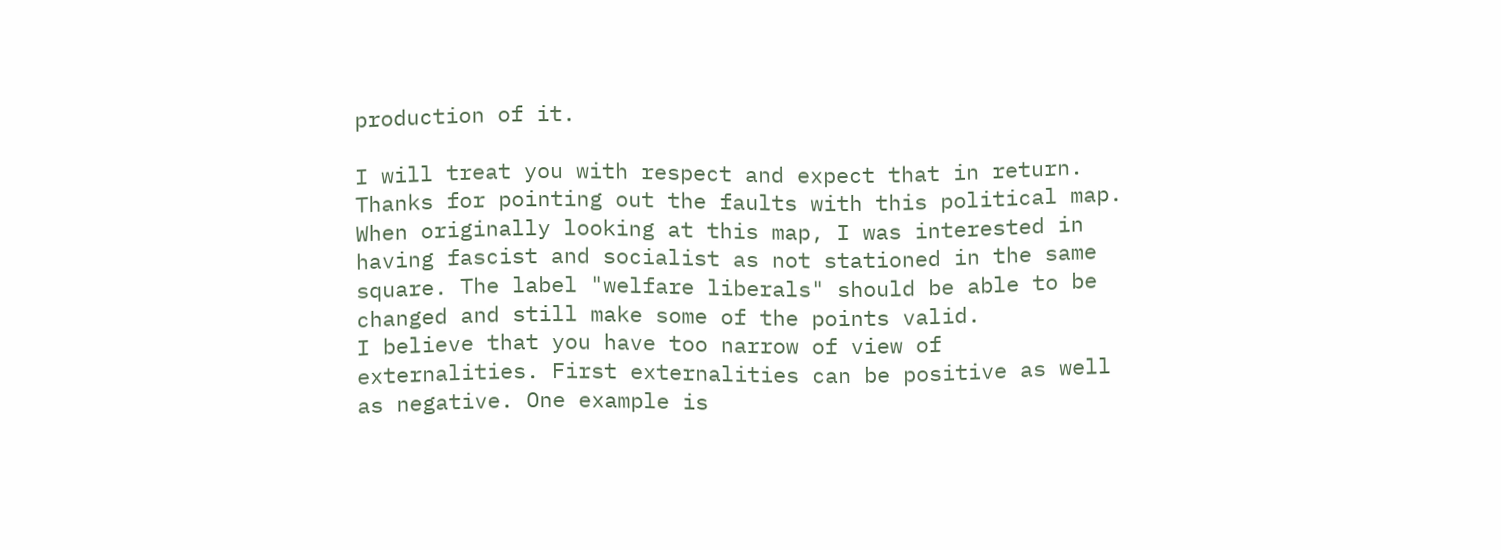production of it.

I will treat you with respect and expect that in return. Thanks for pointing out the faults with this political map. When originally looking at this map, I was interested in having fascist and socialist as not stationed in the same square. The label "welfare liberals" should be able to be changed and still make some of the points valid.
I believe that you have too narrow of view of externalities. First externalities can be positive as well as negative. One example is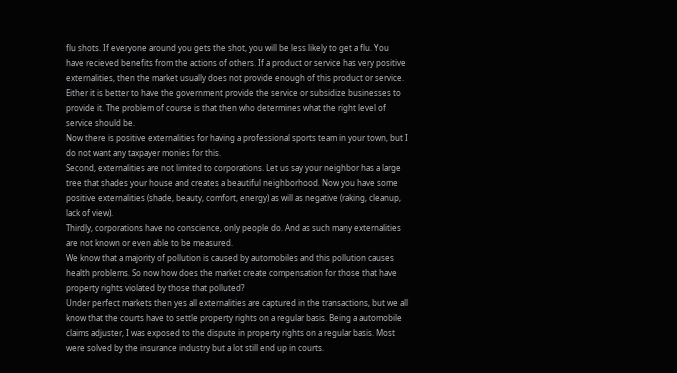flu shots. If everyone around you gets the shot, you will be less likely to get a flu. You have recieved benefits from the actions of others. If a product or service has very positive externalities, then the market usually does not provide enough of this product or service. Either it is better to have the government provide the service or subsidize businesses to provide it. The problem of course is that then who determines what the right level of service should be.
Now there is positive externalities for having a professional sports team in your town, but I do not want any taxpayer monies for this.
Second, externalities are not limited to corporations. Let us say your neighbor has a large tree that shades your house and creates a beautiful neighborhood. Now you have some positive externalities (shade, beauty, comfort, energy) as will as negative (raking, cleanup, lack of view).
Thirdly, corporations have no conscience, only people do. And as such many externalities are not known or even able to be measured.
We know that a majority of pollution is caused by automobiles and this pollution causes health problems. So now how does the market create compensation for those that have property rights violated by those that polluted?
Under perfect markets then yes all externalities are captured in the transactions, but we all know that the courts have to settle property rights on a regular basis. Being a automobile claims adjuster, I was exposed to the dispute in property rights on a regular basis. Most were solved by the insurance industry but a lot still end up in courts.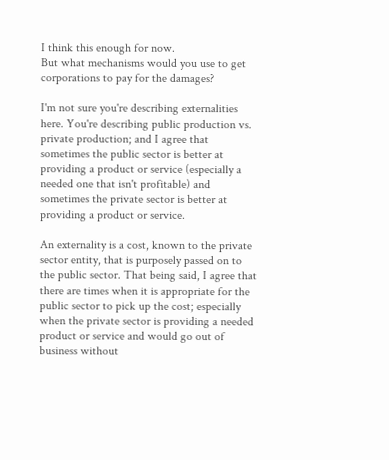I think this enough for now.
But what mechanisms would you use to get corporations to pay for the damages?

I'm not sure you're describing externalities here. You're describing public production vs. private production; and I agree that sometimes the public sector is better at providing a product or service (especially a needed one that isn't profitable) and sometimes the private sector is better at providing a product or service.

An externality is a cost, known to the private sector entity, that is purposely passed on to the public sector. That being said, I agree that there are times when it is appropriate for the public sector to pick up the cost; especially when the private sector is providing a needed product or service and would go out of business without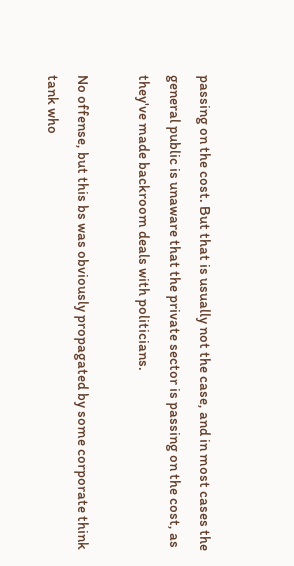passing on the cost. But that is usually not the case, and in most cases the general public is unaware that the private sector is passing on the cost, as they've made backroom deals with politicians.

No offense, but this bs was obviously propagated by some corporate think tank who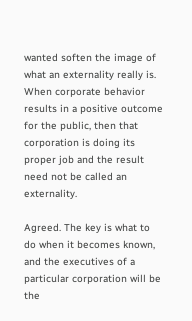wanted soften the image of what an externality really is. When corporate behavior results in a positive outcome for the public, then that corporation is doing its proper job and the result need not be called an externality.

Agreed. The key is what to do when it becomes known, and the executives of a particular corporation will be the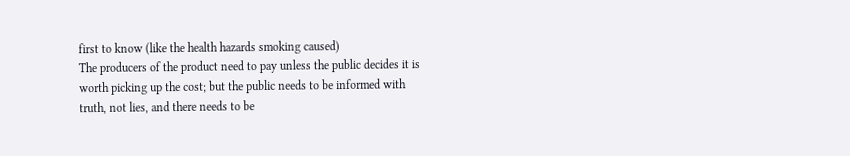first to know (like the health hazards smoking caused)
The producers of the product need to pay unless the public decides it is worth picking up the cost; but the public needs to be informed with truth, not lies, and there needs to be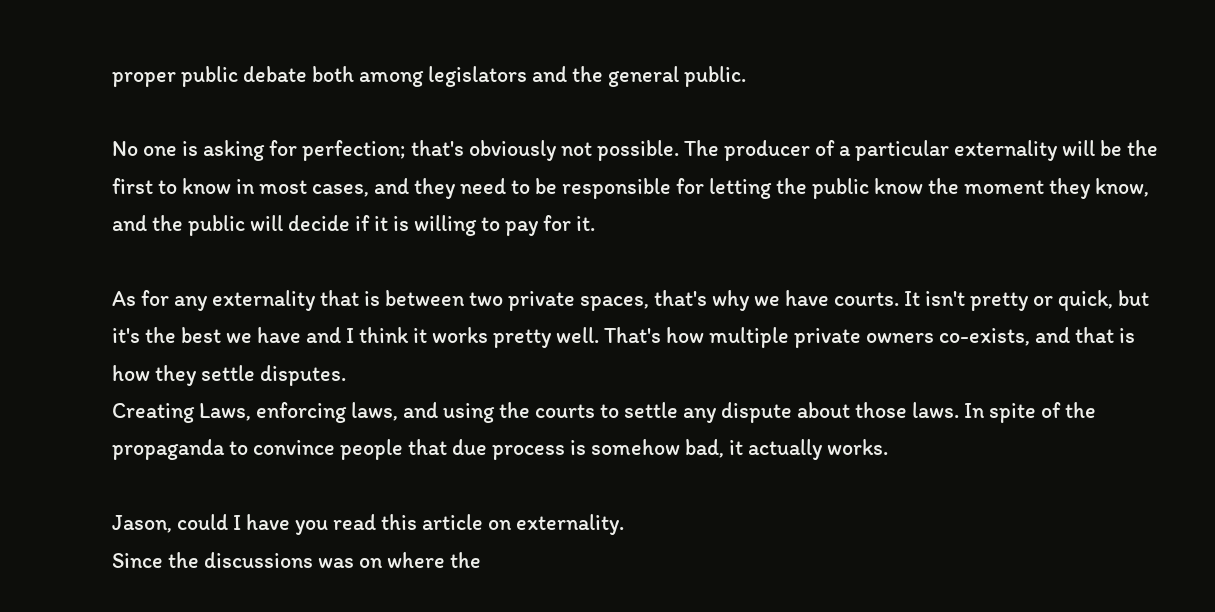proper public debate both among legislators and the general public.

No one is asking for perfection; that's obviously not possible. The producer of a particular externality will be the first to know in most cases, and they need to be responsible for letting the public know the moment they know, and the public will decide if it is willing to pay for it.

As for any externality that is between two private spaces, that's why we have courts. It isn't pretty or quick, but it's the best we have and I think it works pretty well. That's how multiple private owners co-exists, and that is how they settle disputes.
Creating Laws, enforcing laws, and using the courts to settle any dispute about those laws. In spite of the propaganda to convince people that due process is somehow bad, it actually works.

Jason, could I have you read this article on externality.
Since the discussions was on where the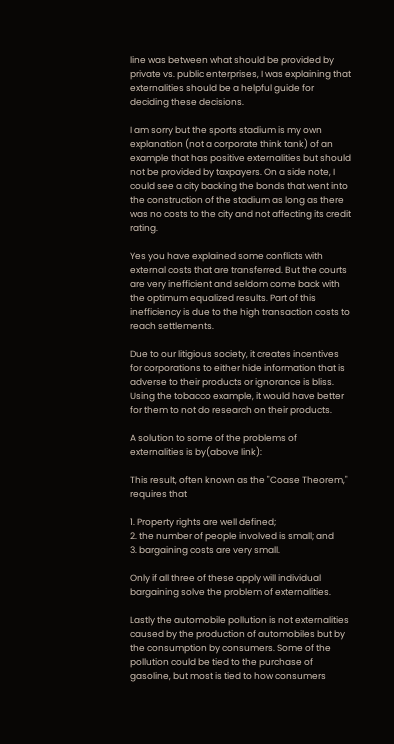line was between what should be provided by private vs. public enterprises, I was explaining that externalities should be a helpful guide for deciding these decisions.

I am sorry but the sports stadium is my own explanation (not a corporate think tank) of an example that has positive externalities but should not be provided by taxpayers. On a side note, I could see a city backing the bonds that went into the construction of the stadium as long as there was no costs to the city and not affecting its credit rating.

Yes you have explained some conflicts with external costs that are transferred. But the courts are very inefficient and seldom come back with the optimum equalized results. Part of this inefficiency is due to the high transaction costs to reach settlements.

Due to our litigious society, it creates incentives for corporations to either hide information that is adverse to their products or ignorance is bliss. Using the tobacco example, it would have better for them to not do research on their products.

A solution to some of the problems of externalities is by(above link):

This result, often known as the "Coase Theorem," requires that

1. Property rights are well defined;
2. the number of people involved is small; and
3. bargaining costs are very small.

Only if all three of these apply will individual bargaining solve the problem of externalities.

Lastly the automobile pollution is not externalities caused by the production of automobiles but by the consumption by consumers. Some of the pollution could be tied to the purchase of gasoline, but most is tied to how consumers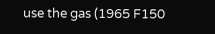use the gas (1965 F150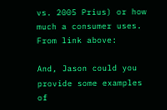vs. 2005 Prius) or how much a consumer uses.
From link above:

And, Jason could you provide some examples of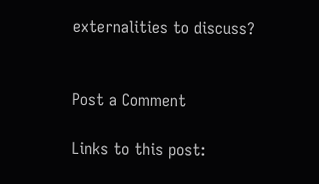externalities to discuss?


Post a Comment

Links to this post: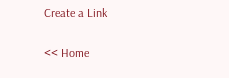Create a Link

<< Home